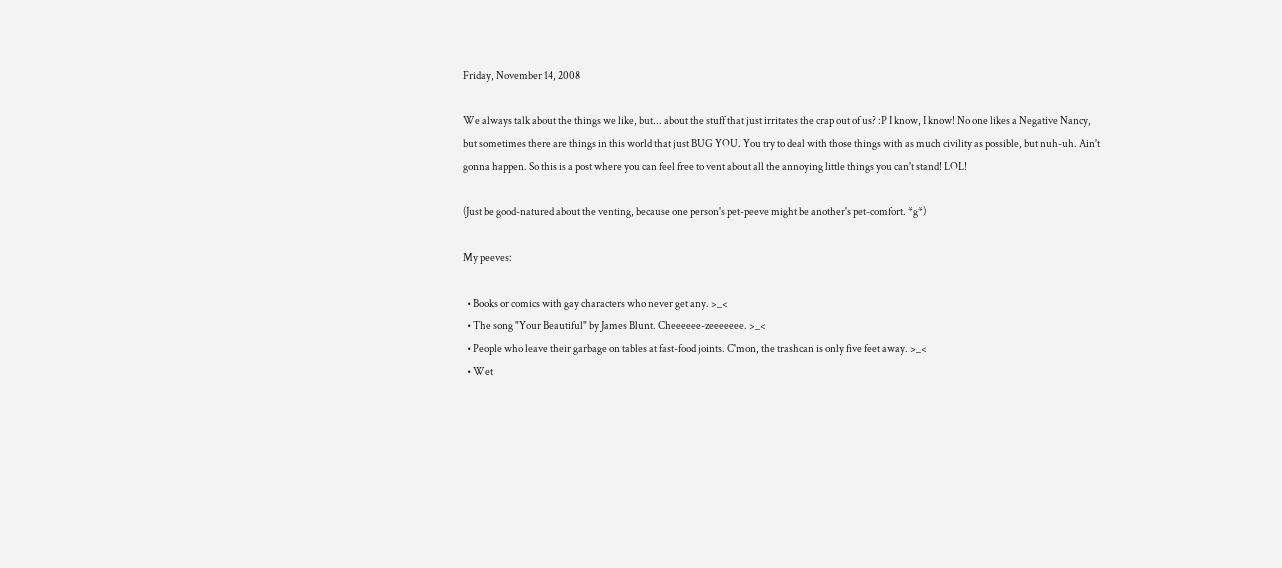Friday, November 14, 2008

We always talk about the things we like, but... about the stuff that just irritates the crap out of us? :P I know, I know! No one likes a Negative Nancy, but sometimes there are things in this world that just BUG YOU. You try to deal with those things with as much civility as possible, but nuh-uh. Ain't gonna happen. So this is a post where you can feel free to vent about all the annoying little things you can't stand! LOL!

(Just be good-natured about the venting, because one person's pet-peeve might be another's pet-comfort. *g*)

My peeves:

  • Books or comics with gay characters who never get any. >_<
  • The song "Your Beautiful" by James Blunt. Cheeeeee-zeeeeeee. >_<
  • People who leave their garbage on tables at fast-food joints. C'mon, the trashcan is only five feet away. >_<
  • Wet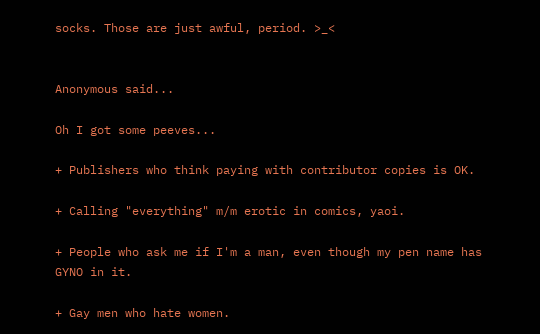socks. Those are just awful, period. >_<


Anonymous said...

Oh I got some peeves...

+ Publishers who think paying with contributor copies is OK.

+ Calling "everything" m/m erotic in comics, yaoi.

+ People who ask me if I'm a man, even though my pen name has GYNO in it.

+ Gay men who hate women.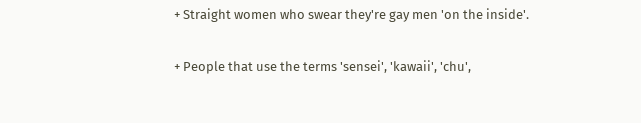+ Straight women who swear they're gay men 'on the inside'.

+ People that use the terms 'sensei', 'kawaii', 'chu',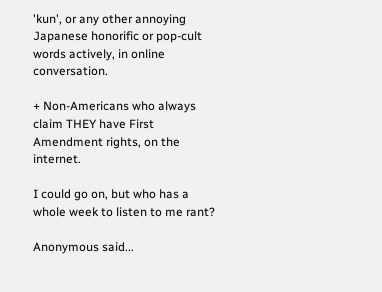'kun', or any other annoying Japanese honorific or pop-cult words actively, in online conversation.

+ Non-Americans who always claim THEY have First Amendment rights, on the internet.

I could go on, but who has a whole week to listen to me rant?

Anonymous said...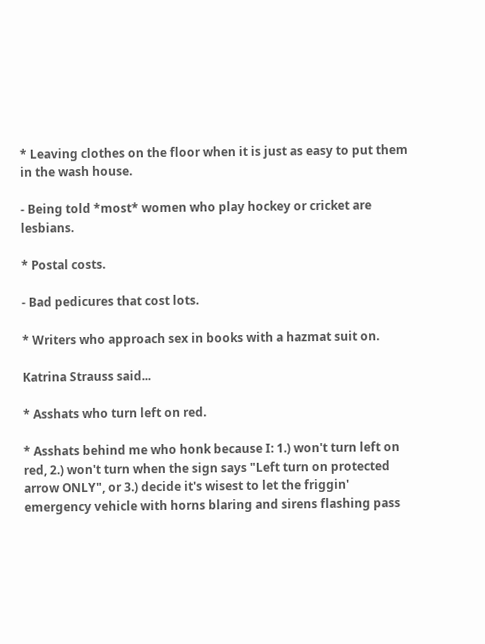* Leaving clothes on the floor when it is just as easy to put them in the wash house.

- Being told *most* women who play hockey or cricket are lesbians.

* Postal costs.

- Bad pedicures that cost lots.

* Writers who approach sex in books with a hazmat suit on.

Katrina Strauss said...

* Asshats who turn left on red.

* Asshats behind me who honk because I: 1.) won't turn left on red, 2.) won't turn when the sign says "Left turn on protected arrow ONLY", or 3.) decide it's wisest to let the friggin' emergency vehicle with horns blaring and sirens flashing pass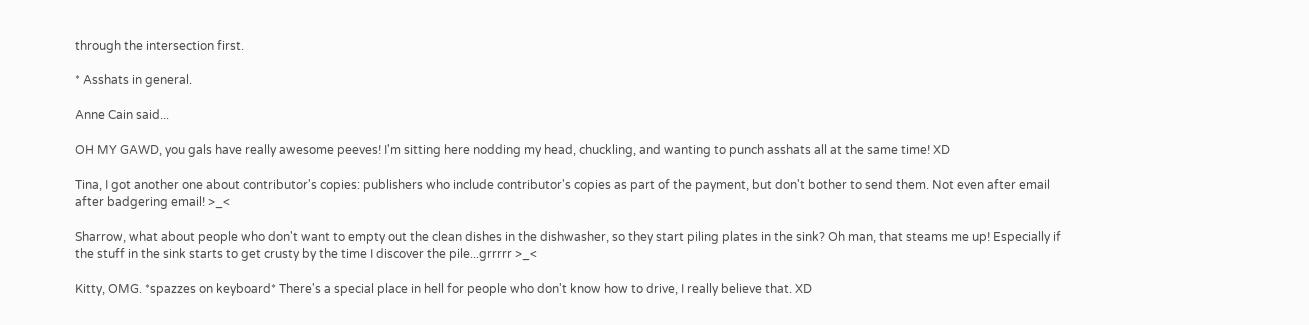through the intersection first.

* Asshats in general.

Anne Cain said...

OH MY GAWD, you gals have really awesome peeves! I'm sitting here nodding my head, chuckling, and wanting to punch asshats all at the same time! XD

Tina, I got another one about contributor's copies: publishers who include contributor's copies as part of the payment, but don't bother to send them. Not even after email after badgering email! >_<

Sharrow, what about people who don't want to empty out the clean dishes in the dishwasher, so they start piling plates in the sink? Oh man, that steams me up! Especially if the stuff in the sink starts to get crusty by the time I discover the pile...grrrrr >_<

Kitty, OMG. *spazzes on keyboard* There's a special place in hell for people who don't know how to drive, I really believe that. XD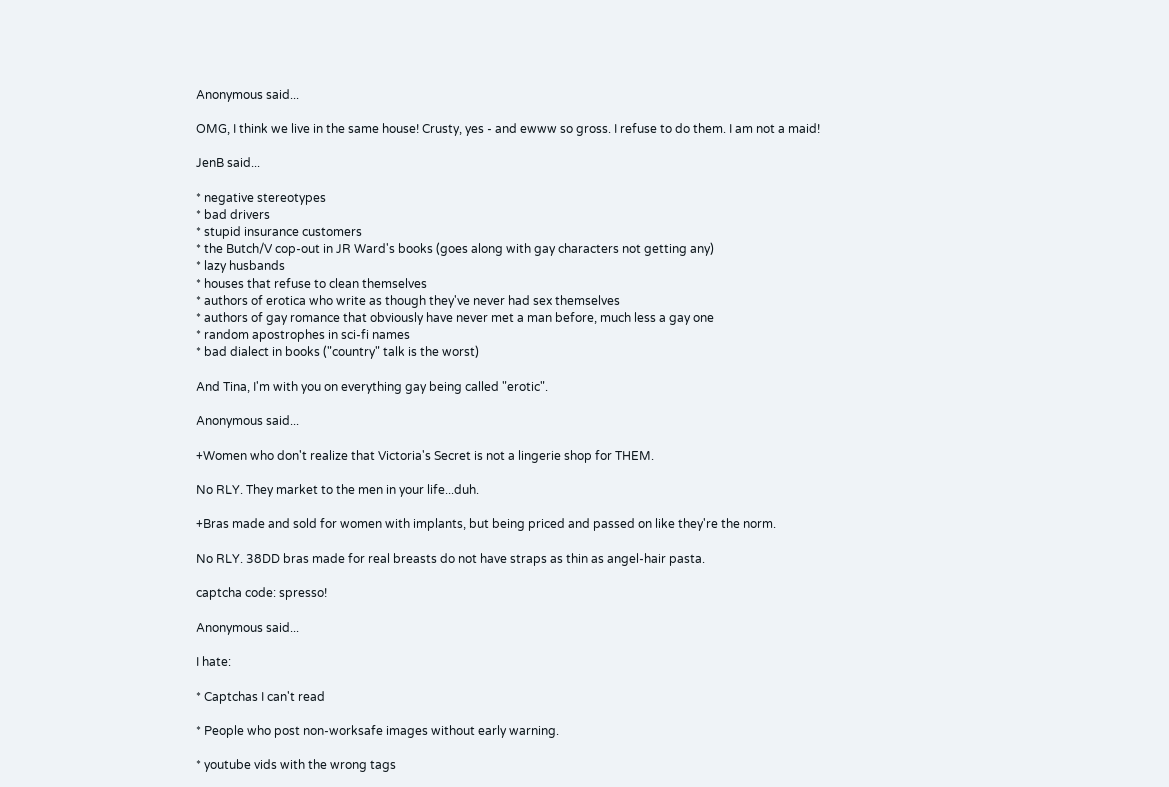Anonymous said...

OMG, I think we live in the same house! Crusty, yes - and ewww so gross. I refuse to do them. I am not a maid!

JenB said...

* negative stereotypes
* bad drivers
* stupid insurance customers
* the Butch/V cop-out in JR Ward's books (goes along with gay characters not getting any)
* lazy husbands
* houses that refuse to clean themselves
* authors of erotica who write as though they've never had sex themselves
* authors of gay romance that obviously have never met a man before, much less a gay one
* random apostrophes in sci-fi names
* bad dialect in books ("country" talk is the worst)

And Tina, I'm with you on everything gay being called "erotic".

Anonymous said...

+Women who don't realize that Victoria's Secret is not a lingerie shop for THEM.

No RLY. They market to the men in your life...duh.

+Bras made and sold for women with implants, but being priced and passed on like they're the norm.

No RLY. 38DD bras made for real breasts do not have straps as thin as angel-hair pasta.

captcha code: spresso!

Anonymous said...

I hate:

* Captchas I can't read

* People who post non-worksafe images without early warning.

* youtube vids with the wrong tags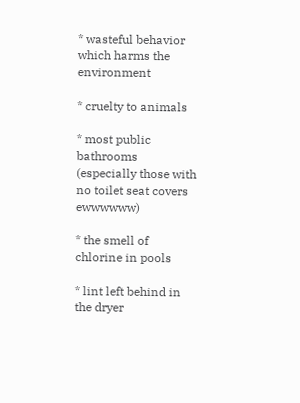* wasteful behavior which harms the environment

* cruelty to animals

* most public bathrooms (especially those with no toilet seat covers ewwwwww)

* the smell of chlorine in pools

* lint left behind in the dryer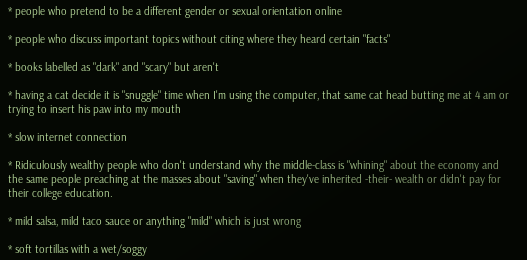* people who pretend to be a different gender or sexual orientation online

* people who discuss important topics without citing where they heard certain "facts"

* books labelled as "dark" and "scary" but aren't

* having a cat decide it is "snuggle" time when I'm using the computer, that same cat head butting me at 4 am or trying to insert his paw into my mouth

* slow internet connection

* Ridiculously wealthy people who don't understand why the middle-class is "whining" about the economy and the same people preaching at the masses about "saving" when they've inherited -their- wealth or didn't pay for their college education.

* mild salsa, mild taco sauce or anything "mild" which is just wrong

* soft tortillas with a wet/soggy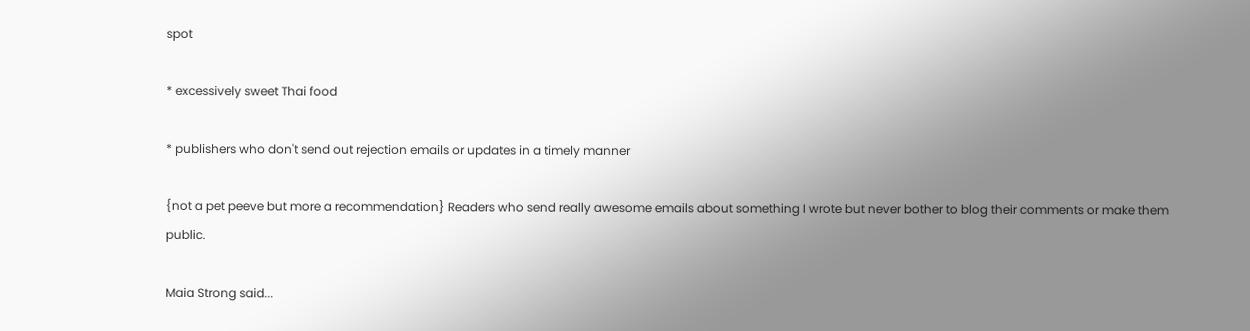spot

* excessively sweet Thai food

* publishers who don't send out rejection emails or updates in a timely manner

{not a pet peeve but more a recommendation} Readers who send really awesome emails about something I wrote but never bother to blog their comments or make them public.

Maia Strong said...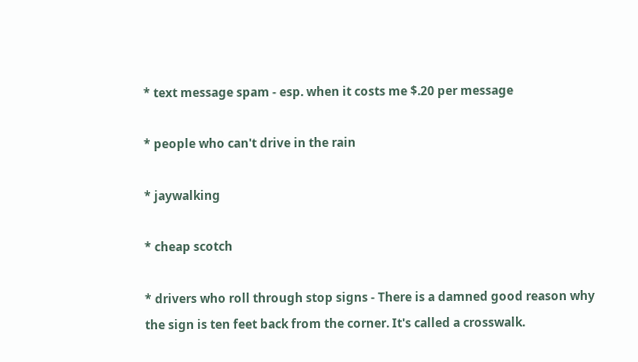* text message spam - esp. when it costs me $.20 per message

* people who can't drive in the rain

* jaywalking

* cheap scotch

* drivers who roll through stop signs - There is a damned good reason why the sign is ten feet back from the corner. It's called a crosswalk.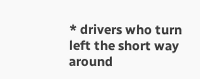* drivers who turn left the short way around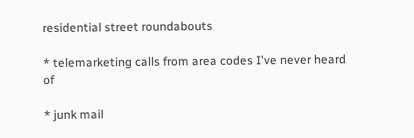residential street roundabouts

* telemarketing calls from area codes I've never heard of

* junk mail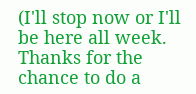(I'll stop now or I'll be here all week. Thanks for the chance to do a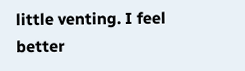little venting. I feel better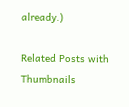already.)

Related Posts with Thumbnails